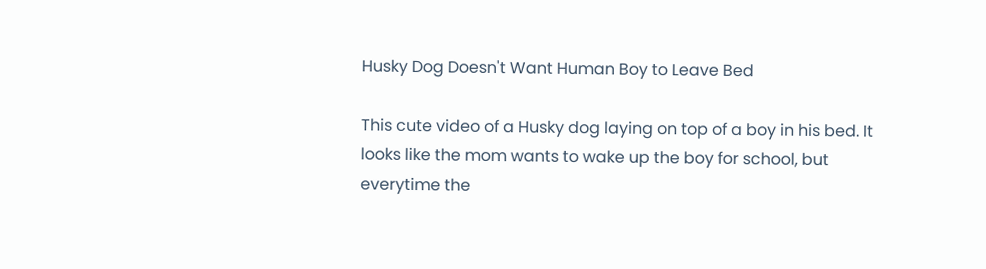Husky Dog Doesn't Want Human Boy to Leave Bed

This cute video of a Husky dog laying on top of a boy in his bed. It looks like the mom wants to wake up the boy for school, but everytime the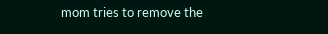mom tries to remove the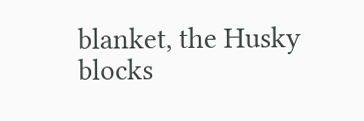blanket, the Husky blocks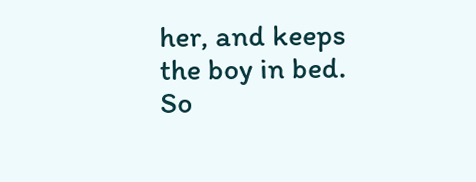her, and keeps the boy in bed. So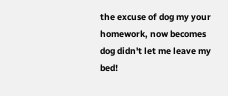the excuse of dog my your homework, now becomes dog didn't let me leave my bed!